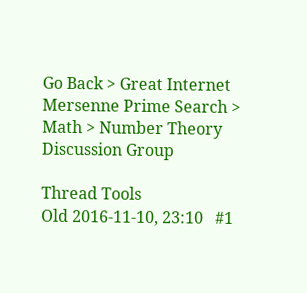Go Back > Great Internet Mersenne Prime Search > Math > Number Theory Discussion Group

Thread Tools
Old 2016-11-10, 23:10   #1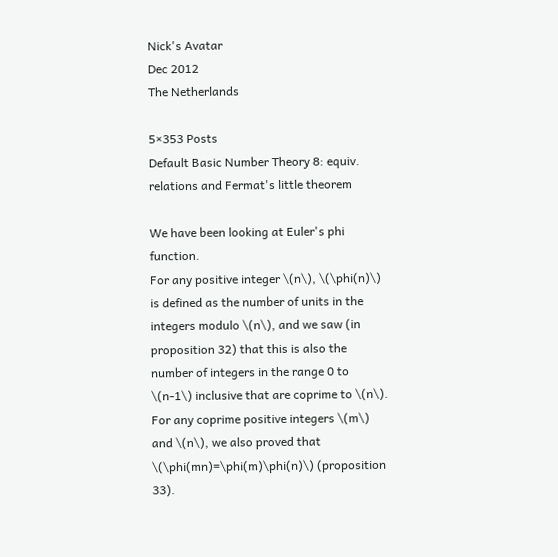Nick's Avatar
Dec 2012
The Netherlands

5×353 Posts
Default Basic Number Theory 8: equiv. relations and Fermat's little theorem

We have been looking at Euler's phi function.
For any positive integer \(n\), \(\phi(n)\) is defined as the number of units in the integers modulo \(n\), and we saw (in proposition 32) that this is also the number of integers in the range 0 to \(n-1\) inclusive that are coprime to \(n\). For any coprime positive integers \(m\) and \(n\), we also proved that \(\phi(mn)=\phi(m)\phi(n)\) (proposition 33).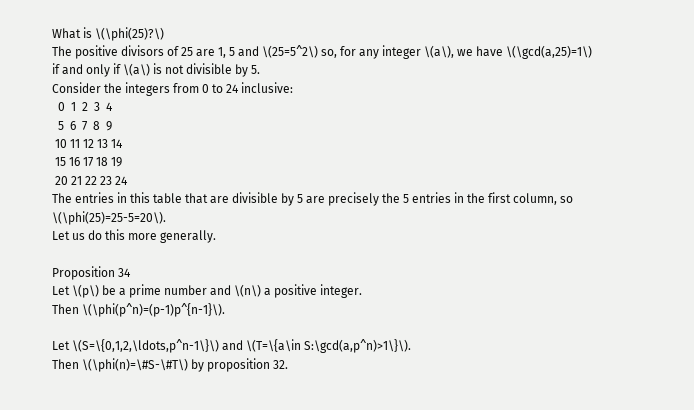What is \(\phi(25)?\)
The positive divisors of 25 are 1, 5 and \(25=5^2\) so, for any integer \(a\), we have \(\gcd(a,25)=1\) if and only if \(a\) is not divisible by 5.
Consider the integers from 0 to 24 inclusive:
  0  1  2  3  4
  5  6  7  8  9
 10 11 12 13 14
 15 16 17 18 19
 20 21 22 23 24
The entries in this table that are divisible by 5 are precisely the 5 entries in the first column, so \(\phi(25)=25-5=20\).
Let us do this more generally.

Proposition 34
Let \(p\) be a prime number and \(n\) a positive integer.
Then \(\phi(p^n)=(p-1)p^{n-1}\).

Let \(S=\{0,1,2,\ldots,p^n-1\}\) and \(T=\{a\in S:\gcd(a,p^n)>1\}\).
Then \(\phi(n)=\#S-\#T\) by proposition 32.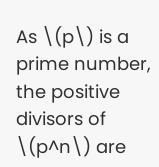As \(p\) is a prime number, the positive divisors of \(p^n\) are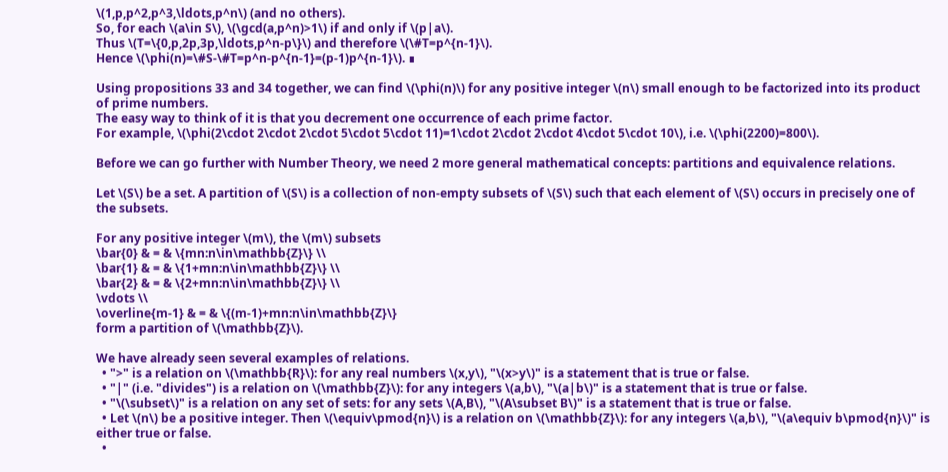\(1,p,p^2,p^3,\ldots,p^n\) (and no others).
So, for each \(a\in S\), \(\gcd(a,p^n)>1\) if and only if \(p|a\).
Thus \(T=\{0,p,2p,3p,\ldots,p^n-p\}\) and therefore \(\#T=p^{n-1}\).
Hence \(\phi(n)=\#S-\#T=p^n-p^{n-1}=(p-1)p^{n-1}\). ∎

Using propositions 33 and 34 together, we can find \(\phi(n)\) for any positive integer \(n\) small enough to be factorized into its product of prime numbers.
The easy way to think of it is that you decrement one occurrence of each prime factor.
For example, \(\phi(2\cdot 2\cdot 2\cdot 5\cdot 5\cdot 11)=1\cdot 2\cdot 2\cdot 4\cdot 5\cdot 10\), i.e. \(\phi(2200)=800\).

Before we can go further with Number Theory, we need 2 more general mathematical concepts: partitions and equivalence relations.

Let \(S\) be a set. A partition of \(S\) is a collection of non-empty subsets of \(S\) such that each element of \(S\) occurs in precisely one of the subsets.

For any positive integer \(m\), the \(m\) subsets
\bar{0} & = & \{mn:n\in\mathbb{Z}\} \\
\bar{1} & = & \{1+mn:n\in\mathbb{Z}\} \\
\bar{2} & = & \{2+mn:n\in\mathbb{Z}\} \\
\vdots \\
\overline{m-1} & = & \{(m-1)+mn:n\in\mathbb{Z}\}
form a partition of \(\mathbb{Z}\).

We have already seen several examples of relations.
  • ">" is a relation on \(\mathbb{R}\): for any real numbers \(x,y\), "\(x>y\)" is a statement that is true or false.
  • "|" (i.e. "divides") is a relation on \(\mathbb{Z}\): for any integers \(a,b\), "\(a|b\)" is a statement that is true or false.
  • "\(\subset\)" is a relation on any set of sets: for any sets \(A,B\), "\(A\subset B\)" is a statement that is true or false.
  • Let \(n\) be a positive integer. Then \(\equiv\pmod{n}\) is a relation on \(\mathbb{Z}\): for any integers \(a,b\), "\(a\equiv b\pmod{n}\)" is either true or false.
  •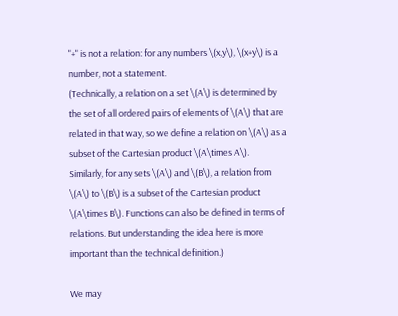"+" is not a relation: for any numbers \(x,y\), \(x+y\) is a number, not a statement.
(Technically, a relation on a set \(A\) is determined by the set of all ordered pairs of elements of \(A\) that are related in that way, so we define a relation on \(A\) as a subset of the Cartesian product \(A\times A\).
Similarly, for any sets \(A\) and \(B\), a relation from \(A\) to \(B\) is a subset of the Cartesian product \(A\times B\). Functions can also be defined in terms of relations. But understanding the idea here is more important than the technical definition.)

We may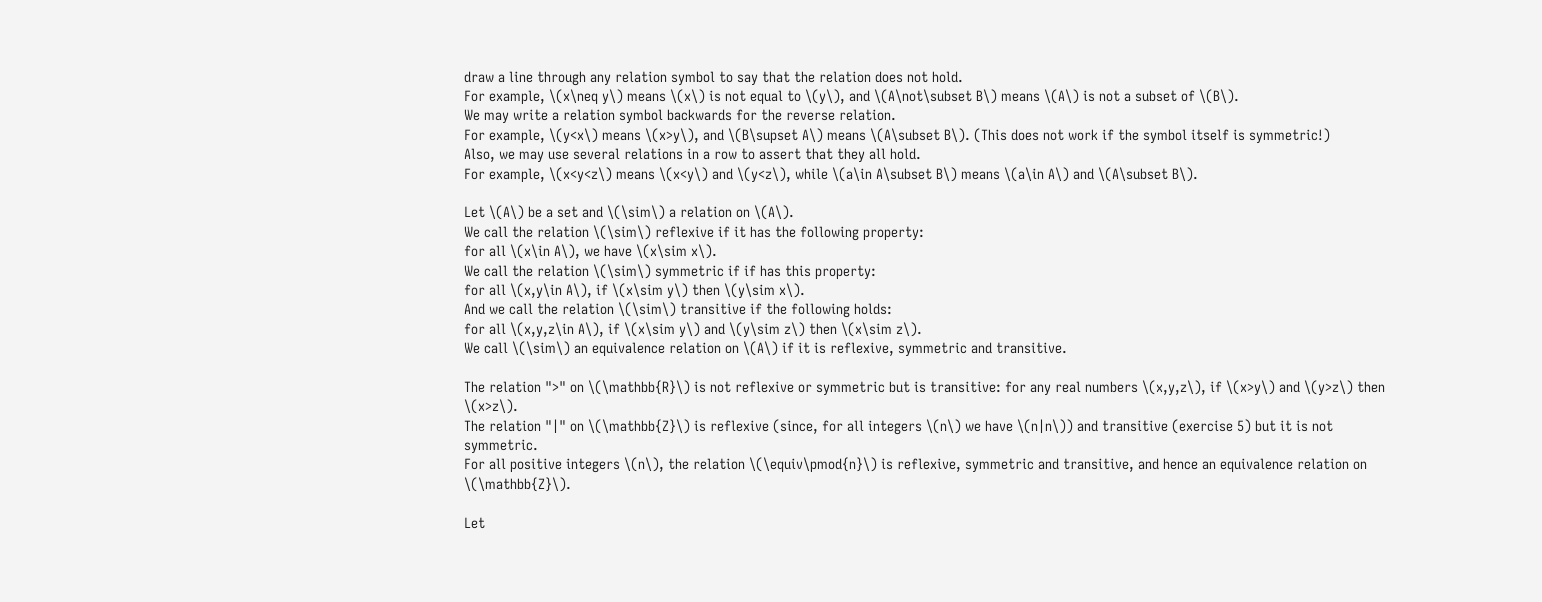draw a line through any relation symbol to say that the relation does not hold.
For example, \(x\neq y\) means \(x\) is not equal to \(y\), and \(A\not\subset B\) means \(A\) is not a subset of \(B\).
We may write a relation symbol backwards for the reverse relation.
For example, \(y<x\) means \(x>y\), and \(B\supset A\) means \(A\subset B\). (This does not work if the symbol itself is symmetric!)
Also, we may use several relations in a row to assert that they all hold.
For example, \(x<y<z\) means \(x<y\) and \(y<z\), while \(a\in A\subset B\) means \(a\in A\) and \(A\subset B\).

Let \(A\) be a set and \(\sim\) a relation on \(A\).
We call the relation \(\sim\) reflexive if it has the following property:
for all \(x\in A\), we have \(x\sim x\).
We call the relation \(\sim\) symmetric if if has this property:
for all \(x,y\in A\), if \(x\sim y\) then \(y\sim x\).
And we call the relation \(\sim\) transitive if the following holds:
for all \(x,y,z\in A\), if \(x\sim y\) and \(y\sim z\) then \(x\sim z\).
We call \(\sim\) an equivalence relation on \(A\) if it is reflexive, symmetric and transitive.

The relation ">" on \(\mathbb{R}\) is not reflexive or symmetric but is transitive: for any real numbers \(x,y,z\), if \(x>y\) and \(y>z\) then \(x>z\).
The relation "|" on \(\mathbb{Z}\) is reflexive (since, for all integers \(n\) we have \(n|n\)) and transitive (exercise 5) but it is not symmetric.
For all positive integers \(n\), the relation \(\equiv\pmod{n}\) is reflexive, symmetric and transitive, and hence an equivalence relation on \(\mathbb{Z}\).

Let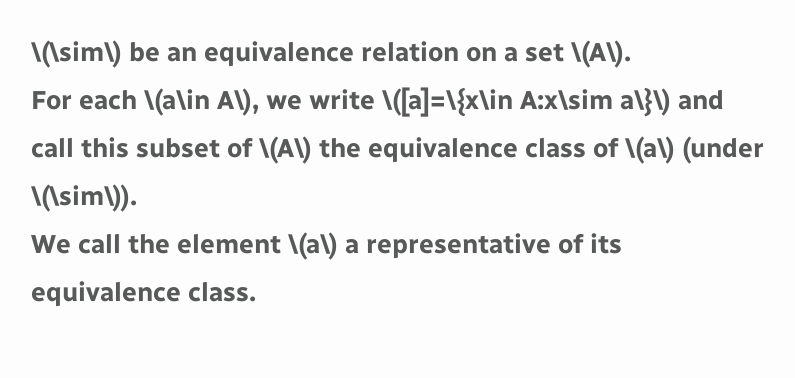\(\sim\) be an equivalence relation on a set \(A\).
For each \(a\in A\), we write \([a]=\{x\in A:x\sim a\}\) and call this subset of \(A\) the equivalence class of \(a\) (under \(\sim\)).
We call the element \(a\) a representative of its equivalence class.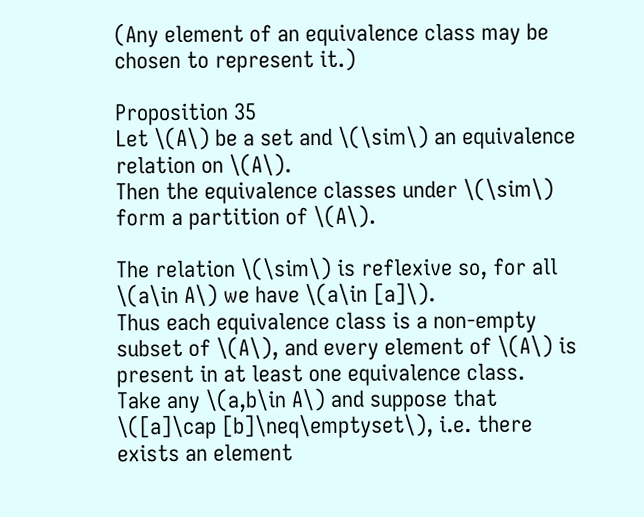(Any element of an equivalence class may be chosen to represent it.)

Proposition 35
Let \(A\) be a set and \(\sim\) an equivalence relation on \(A\).
Then the equivalence classes under \(\sim\) form a partition of \(A\).

The relation \(\sim\) is reflexive so, for all \(a\in A\) we have \(a\in [a]\).
Thus each equivalence class is a non-empty subset of \(A\), and every element of \(A\) is present in at least one equivalence class.
Take any \(a,b\in A\) and suppose that \([a]\cap [b]\neq\emptyset\), i.e. there exists an element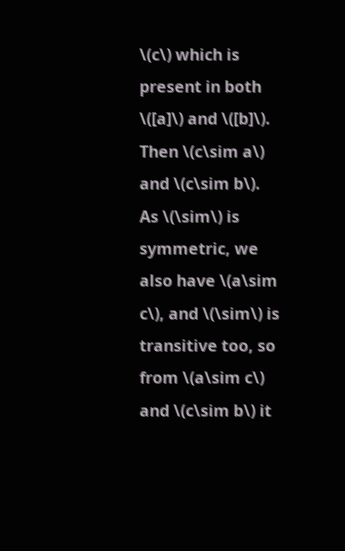\(c\) which is present in both \([a]\) and \([b]\).
Then \(c\sim a\) and \(c\sim b\).
As \(\sim\) is symmetric, we also have \(a\sim c\), and \(\sim\) is transitive too, so from \(a\sim c\) and \(c\sim b\) it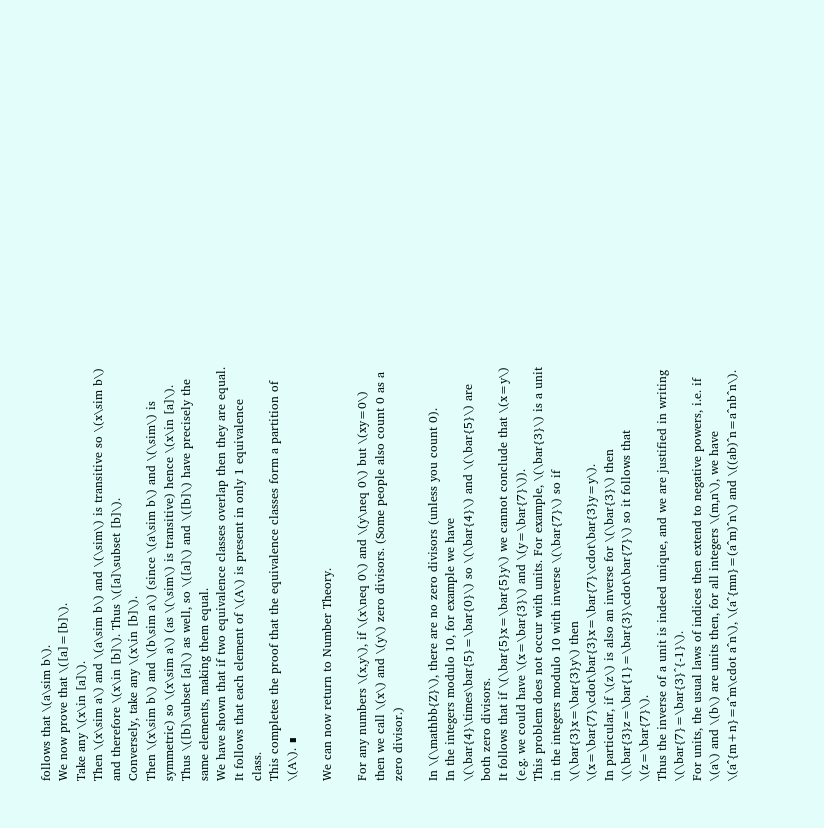follows that \(a\sim b\).
We now prove that \([a]=[b]\).
Take any \(x\in [a]\).
Then \(x\sim a\) and \(a\sim b\) and \(\sim\) is transitive so \(x\sim b\) and therefore \(x\in [b]\). Thus \([a]\subset [b]\).
Conversely, take any \(x\in [b]\).
Then \(x\sim b\) and \(b\sim a\) (since \(a\sim b\) and \(\sim\) is symmetric) so \(x\sim a\) (as \(\sim\) is transitive) hence \(x\in [a]\).
Thus \([b]\subset [a]\) as well, so \([a]\) and \([b]\) have precisely the same elements, making them equal.
We have shown that if two equivalence classes overlap then they are equal. It follows that each element of \(A\) is present in only 1 equivalence class.
This completes the proof that the equivalence classes form a partition of \(A\). ∎

We can now return to Number Theory.

For any numbers \(x,y\), if \(x\neq 0\) and \(y\neq 0\) but \(xy=0\) then we call \(x\) and \(y\) zero divisors. (Some people also count 0 as a zero divisor.)

In \(\mathbb{Z}\), there are no zero divisors (unless you count 0).
In the integers modulo 10, for example we have \(\bar{4}\times\bar{5}=\bar{0}\) so \(\bar{4}\) and \(\bar{5}\) are both zero divisors.
It follows that if \(\bar{5}x=\bar{5}y\) we cannot conclude that \(x=y\) (e.g. we could have \(x=\bar{3}\) and \(y=\bar{7}\)).
This problem does not occur with units. For example, \(\bar{3}\) is a unit in the integers modulo 10 with inverse \(\bar{7}\) so if \(\bar{3}x=\bar{3}y\) then \(x=\bar{7}\cdot\bar{3}x=\bar{7}\cdot\bar{3}y=y\).
In particular, if \(z\) is also an inverse for \(\bar{3}\) then \(\bar{3}z=\bar{1}=\bar{3}\cdot\bar{7}\) so it follows that \(z=\bar{7}\).
Thus the inverse of a unit is indeed unique, and we are justified in writing \(\bar{7}=\bar{3}^{-1}\).
For units, the usual laws of indices then extend to negative powers, i.e. if \(a\) and \(b\) are units then, for all integers \(m,n\), we have \(a^{m+n}=a^m\cdot a^n\), \(a^{mn}=(a^m)^n\) and \((ab)^n=a^nb^n\).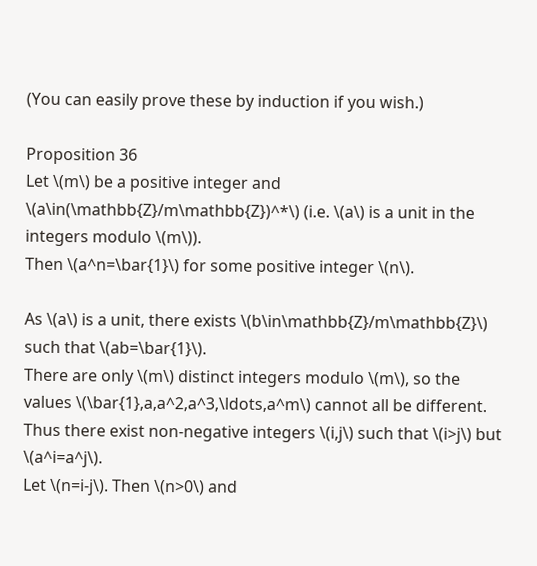(You can easily prove these by induction if you wish.)

Proposition 36
Let \(m\) be a positive integer and \(a\in(\mathbb{Z}/m\mathbb{Z})^*\) (i.e. \(a\) is a unit in the integers modulo \(m\)).
Then \(a^n=\bar{1}\) for some positive integer \(n\).

As \(a\) is a unit, there exists \(b\in\mathbb{Z}/m\mathbb{Z}\) such that \(ab=\bar{1}\).
There are only \(m\) distinct integers modulo \(m\), so the values \(\bar{1},a,a^2,a^3,\ldots,a^m\) cannot all be different.
Thus there exist non-negative integers \(i,j\) such that \(i>j\) but \(a^i=a^j\).
Let \(n=i-j\). Then \(n>0\) and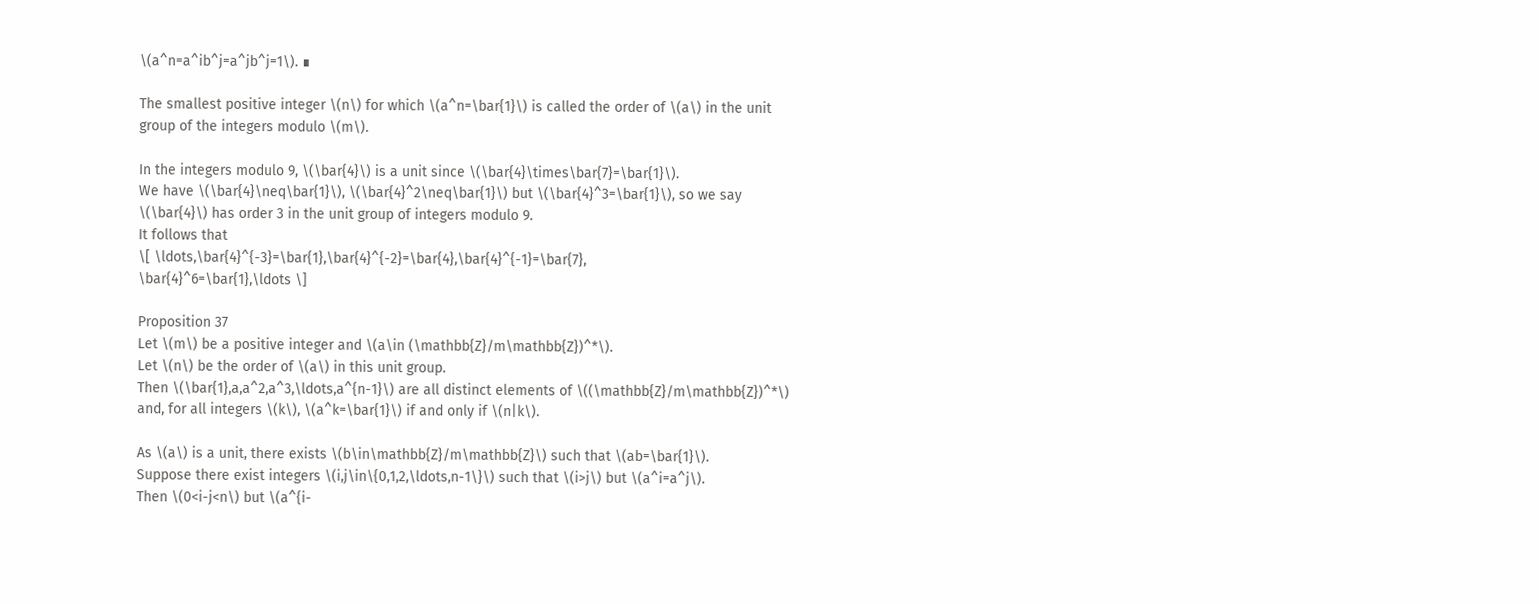\(a^n=a^ib^j=a^jb^j=1\). ∎

The smallest positive integer \(n\) for which \(a^n=\bar{1}\) is called the order of \(a\) in the unit group of the integers modulo \(m\).

In the integers modulo 9, \(\bar{4}\) is a unit since \(\bar{4}\times\bar{7}=\bar{1}\).
We have \(\bar{4}\neq\bar{1}\), \(\bar{4}^2\neq\bar{1}\) but \(\bar{4}^3=\bar{1}\), so we say \(\bar{4}\) has order 3 in the unit group of integers modulo 9.
It follows that
\[ \ldots,\bar{4}^{-3}=\bar{1},\bar{4}^{-2}=\bar{4},\bar{4}^{-1}=\bar{7},
\bar{4}^6=\bar{1},\ldots \]

Proposition 37
Let \(m\) be a positive integer and \(a\in (\mathbb{Z}/m\mathbb{Z})^*\).
Let \(n\) be the order of \(a\) in this unit group.
Then \(\bar{1},a,a^2,a^3,\ldots,a^{n-1}\) are all distinct elements of \((\mathbb{Z}/m\mathbb{Z})^*\) and, for all integers \(k\), \(a^k=\bar{1}\) if and only if \(n|k\).

As \(a\) is a unit, there exists \(b\in\mathbb{Z}/m\mathbb{Z}\) such that \(ab=\bar{1}\).
Suppose there exist integers \(i,j\in\{0,1,2,\ldots,n-1\}\) such that \(i>j\) but \(a^i=a^j\).
Then \(0<i-j<n\) but \(a^{i-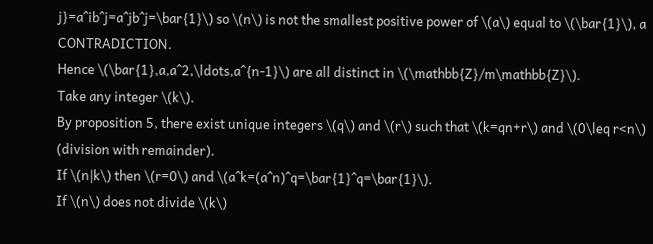j}=a^ib^j=a^jb^j=\bar{1}\) so \(n\) is not the smallest positive power of \(a\) equal to \(\bar{1}\), a CONTRADICTION.
Hence \(\bar{1},a,a^2,\ldots,a^{n-1}\) are all distinct in \(\mathbb{Z}/m\mathbb{Z}\).
Take any integer \(k\).
By proposition 5, there exist unique integers \(q\) and \(r\) such that \(k=qn+r\) and \(0\leq r<n\) (division with remainder).
If \(n|k\) then \(r=0\) and \(a^k=(a^n)^q=\bar{1}^q=\bar{1}\).
If \(n\) does not divide \(k\)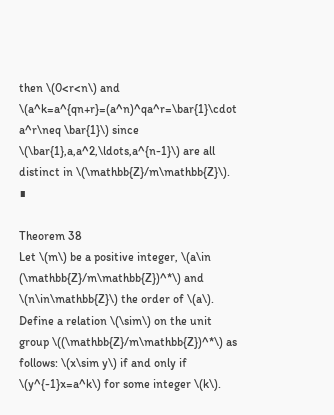then \(0<r<n\) and \(a^k=a^{qn+r}=(a^n)^qa^r=\bar{1}\cdot a^r\neq \bar{1}\) since \(\bar{1},a,a^2,\ldots,a^{n-1}\) are all distinct in \(\mathbb{Z}/m\mathbb{Z}\). ∎

Theorem 38
Let \(m\) be a positive integer, \(a\in (\mathbb{Z}/m\mathbb{Z})^*\) and \(n\in\mathbb{Z}\) the order of \(a\).
Define a relation \(\sim\) on the unit group \((\mathbb{Z}/m\mathbb{Z})^*\) as follows: \(x\sim y\) if and only if \(y^{-1}x=a^k\) for some integer \(k\).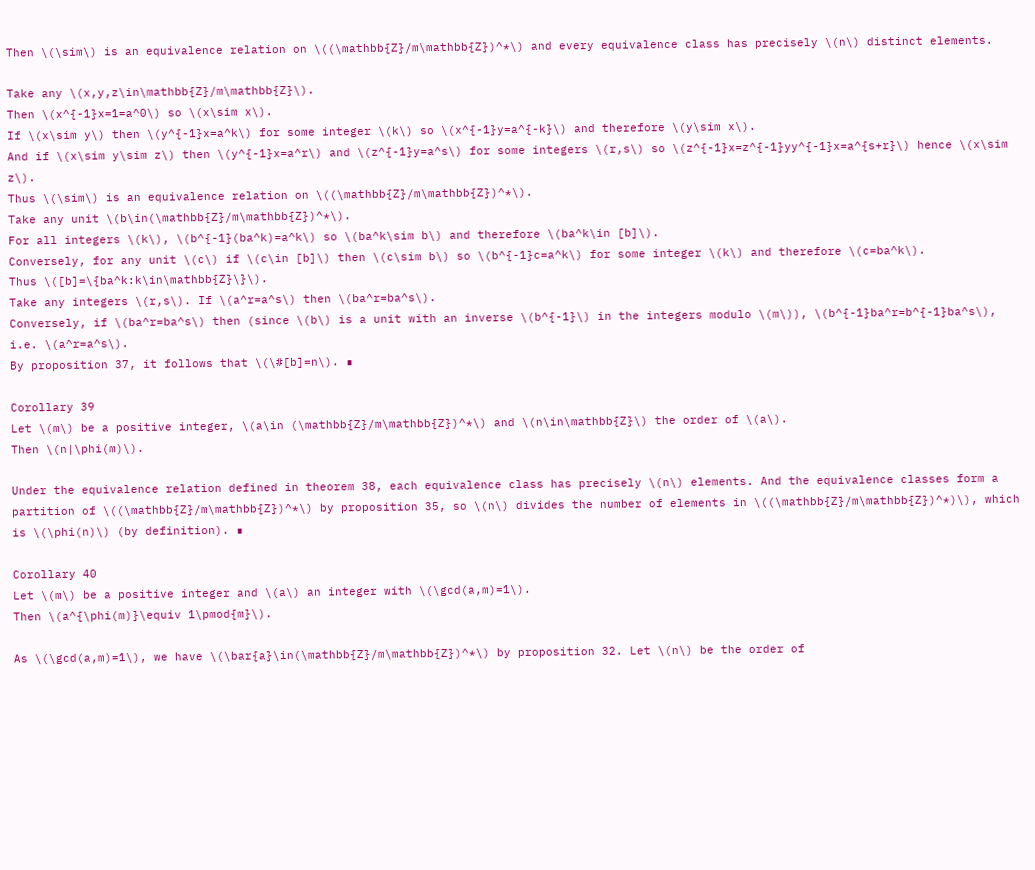Then \(\sim\) is an equivalence relation on \((\mathbb{Z}/m\mathbb{Z})^*\) and every equivalence class has precisely \(n\) distinct elements.

Take any \(x,y,z\in\mathbb{Z}/m\mathbb{Z}\).
Then \(x^{-1}x=1=a^0\) so \(x\sim x\).
If \(x\sim y\) then \(y^{-1}x=a^k\) for some integer \(k\) so \(x^{-1}y=a^{-k}\) and therefore \(y\sim x\).
And if \(x\sim y\sim z\) then \(y^{-1}x=a^r\) and \(z^{-1}y=a^s\) for some integers \(r,s\) so \(z^{-1}x=z^{-1}yy^{-1}x=a^{s+r}\) hence \(x\sim z\).
Thus \(\sim\) is an equivalence relation on \((\mathbb{Z}/m\mathbb{Z})^*\).
Take any unit \(b\in(\mathbb{Z}/m\mathbb{Z})^*\).
For all integers \(k\), \(b^{-1}(ba^k)=a^k\) so \(ba^k\sim b\) and therefore \(ba^k\in [b]\).
Conversely, for any unit \(c\) if \(c\in [b]\) then \(c\sim b\) so \(b^{-1}c=a^k\) for some integer \(k\) and therefore \(c=ba^k\).
Thus \([b]=\{ba^k:k\in\mathbb{Z}\}\).
Take any integers \(r,s\). If \(a^r=a^s\) then \(ba^r=ba^s\).
Conversely, if \(ba^r=ba^s\) then (since \(b\) is a unit with an inverse \(b^{-1}\) in the integers modulo \(m\)), \(b^{-1}ba^r=b^{-1}ba^s\), i.e. \(a^r=a^s\).
By proposition 37, it follows that \(\#[b]=n\). ∎

Corollary 39
Let \(m\) be a positive integer, \(a\in (\mathbb{Z}/m\mathbb{Z})^*\) and \(n\in\mathbb{Z}\) the order of \(a\).
Then \(n|\phi(m)\).

Under the equivalence relation defined in theorem 38, each equivalence class has precisely \(n\) elements. And the equivalence classes form a partition of \((\mathbb{Z}/m\mathbb{Z})^*\) by proposition 35, so \(n\) divides the number of elements in \((\mathbb{Z}/m\mathbb{Z})^*)\), which is \(\phi(n)\) (by definition). ∎

Corollary 40
Let \(m\) be a positive integer and \(a\) an integer with \(\gcd(a,m)=1\).
Then \(a^{\phi(m)}\equiv 1\pmod{m}\).

As \(\gcd(a,m)=1\), we have \(\bar{a}\in(\mathbb{Z}/m\mathbb{Z})^*\) by proposition 32. Let \(n\) be the order of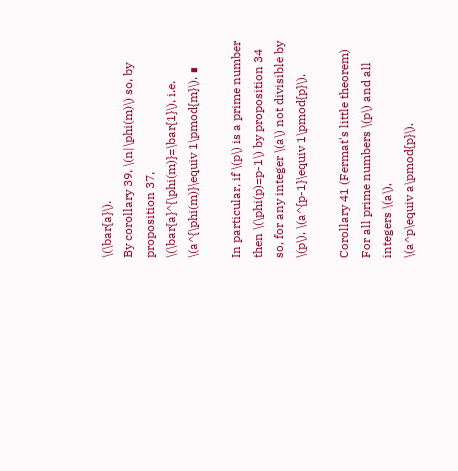\(\bar{a}\).
By corollary 39, \(n|\phi(m)\) so, by proposition 37, \(\bar{a}^{\phi(m)}=\bar{1}\), i.e. \(a^{\phi(m)}\equiv 1\pmod{m}\). ∎

In particular, if \(p\) is a prime number then \(\phi(p)=p-1\) by proposition 34
so, for any integer \(a\) not divisible by \(p\), \(a^{p-1}\equiv 1\pmod{p}\).

Corollary 41 (Fermat's little theorem)
For all prime numbers \(p\) and all integers \(a\),
\(a^p\equiv a\pmod{p}\).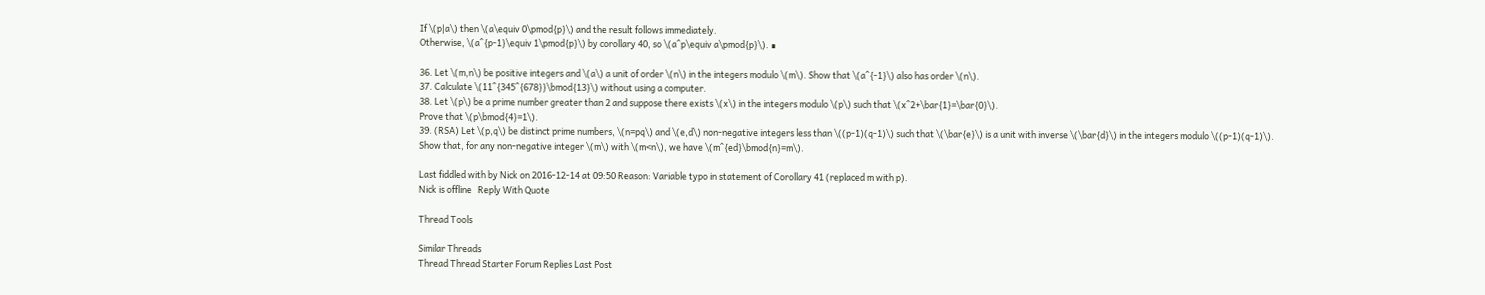If \(p|a\) then \(a\equiv 0\pmod{p}\) and the result follows immediately.
Otherwise, \(a^{p-1}\equiv 1\pmod{p}\) by corollary 40, so \(a^p\equiv a\pmod{p}\). ∎

36. Let \(m,n\) be positive integers and \(a\) a unit of order \(n\) in the integers modulo \(m\). Show that \(a^{-1}\) also has order \(n\).
37. Calculate \(11^{345^{678}}\bmod{13}\) without using a computer.
38. Let \(p\) be a prime number greater than 2 and suppose there exists \(x\) in the integers modulo \(p\) such that \(x^2+\bar{1}=\bar{0}\).
Prove that \(p\bmod{4}=1\).
39. (RSA) Let \(p,q\) be distinct prime numbers, \(n=pq\) and \(e,d\) non-negative integers less than \((p-1)(q-1)\) such that \(\bar{e}\) is a unit with inverse \(\bar{d}\) in the integers modulo \((p-1)(q-1)\).
Show that, for any non-negative integer \(m\) with \(m<n\), we have \(m^{ed}\bmod{n}=m\).

Last fiddled with by Nick on 2016-12-14 at 09:50 Reason: Variable typo in statement of Corollary 41 (replaced m with p).
Nick is offline   Reply With Quote

Thread Tools

Similar Threads
Thread Thread Starter Forum Replies Last Post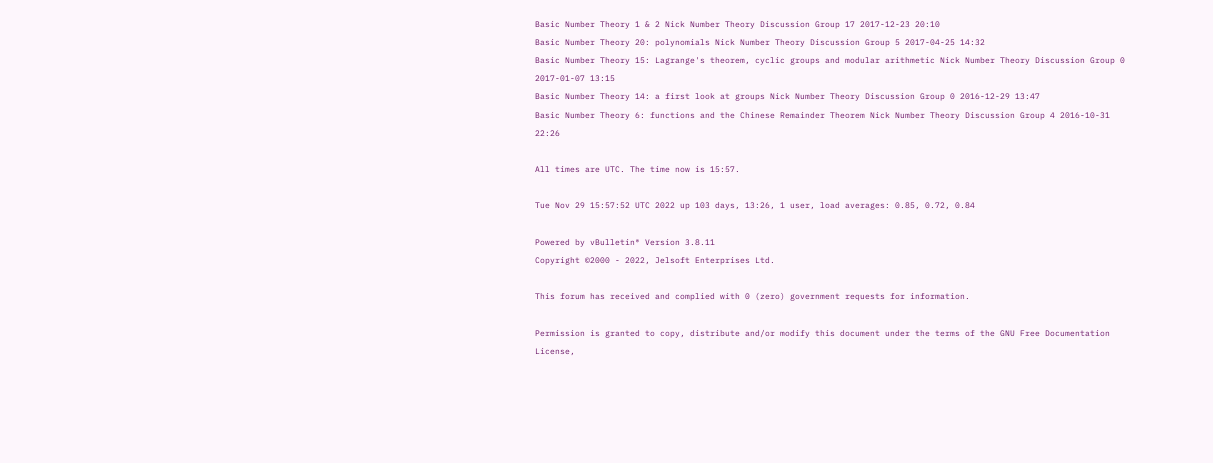Basic Number Theory 1 & 2 Nick Number Theory Discussion Group 17 2017-12-23 20:10
Basic Number Theory 20: polynomials Nick Number Theory Discussion Group 5 2017-04-25 14:32
Basic Number Theory 15: Lagrange's theorem, cyclic groups and modular arithmetic Nick Number Theory Discussion Group 0 2017-01-07 13:15
Basic Number Theory 14: a first look at groups Nick Number Theory Discussion Group 0 2016-12-29 13:47
Basic Number Theory 6: functions and the Chinese Remainder Theorem Nick Number Theory Discussion Group 4 2016-10-31 22:26

All times are UTC. The time now is 15:57.

Tue Nov 29 15:57:52 UTC 2022 up 103 days, 13:26, 1 user, load averages: 0.85, 0.72, 0.84

Powered by vBulletin® Version 3.8.11
Copyright ©2000 - 2022, Jelsoft Enterprises Ltd.

This forum has received and complied with 0 (zero) government requests for information.

Permission is granted to copy, distribute and/or modify this document under the terms of the GNU Free Documentation License,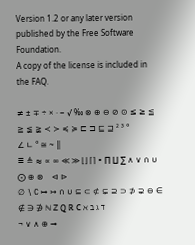Version 1.2 or any later version published by the Free Software Foundation.
A copy of the license is included in the FAQ.

≠ ± ∓ ÷ × · − √ ‰ ⊗ ⊕ ⊖ ⊘ ⊙ ≤ ≥ ≦ ≧ ≨ ≩ ≺ ≻ ≼ ≽ ⊏ ⊐ ⊑ ⊒ ² ³ °
∠ ∟ ° ≅ ~ ‖
≡ ≜ ≈ ∝ ∞ ≪ ≫ ⌊⌋ ⌈⌉ ∘ ∏ ∐ ∑ ∧ ∨ ∩ ∪ ⨀ ⊕ ⊗    ⊲ ⊳
∅ ∖ ∁ ↦ ↣ ∩ ∪ ⊆ ⊂ ⊄ ⊊ ⊇ ⊃ ⊅ ⊋ ⊖ ∈ ∉ ∋ ∌ ℕ ℤ ℚ ℝ ℂ ℵ ℶ ℷ ℸ
¬ ∨ ∧ ⊕ →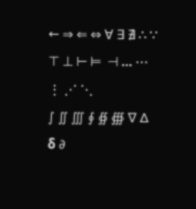← ⇒ ⇐ ⇔ ∀ ∃ ∄ ∴ ∵ ⊤ ⊥ ⊢ ⊨  ⊣ … ⋯ ⋮ ⋰ ⋱
∫ ∬ ∭ ∮ ∯ ∰ ∇ ∆ δ ∂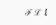ℱ ℒ ℓ